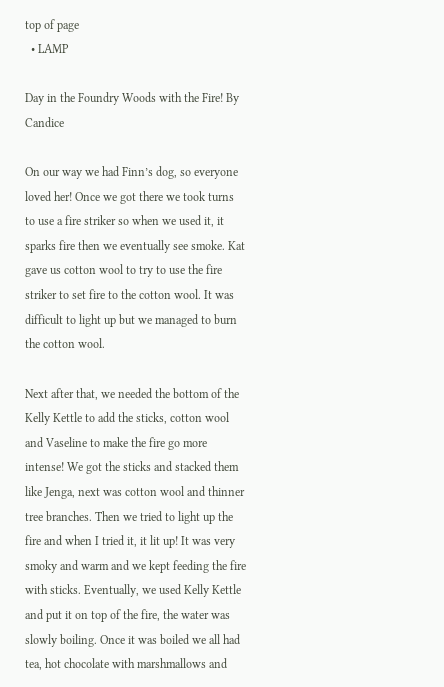top of page
  • LAMP

Day in the Foundry Woods with the Fire! By Candice

On our way we had Finn’s dog, so everyone loved her! Once we got there we took turns to use a fire striker so when we used it, it sparks fire then we eventually see smoke. Kat gave us cotton wool to try to use the fire striker to set fire to the cotton wool. It was difficult to light up but we managed to burn the cotton wool.

Next after that, we needed the bottom of the Kelly Kettle to add the sticks, cotton wool and Vaseline to make the fire go more intense! We got the sticks and stacked them like Jenga, next was cotton wool and thinner tree branches. Then we tried to light up the fire and when I tried it, it lit up! It was very smoky and warm and we kept feeding the fire with sticks. Eventually, we used Kelly Kettle and put it on top of the fire, the water was slowly boiling. Once it was boiled we all had tea, hot chocolate with marshmallows and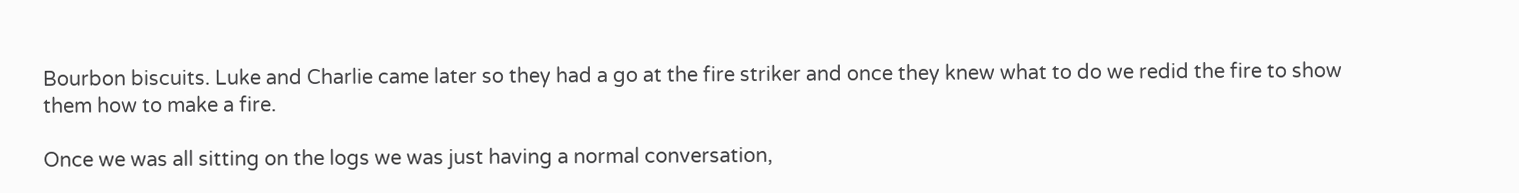Bourbon biscuits. Luke and Charlie came later so they had a go at the fire striker and once they knew what to do we redid the fire to show them how to make a fire.

Once we was all sitting on the logs we was just having a normal conversation,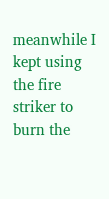meanwhile I kept using the fire striker to burn the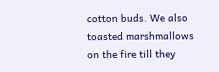cotton buds. We also toasted marshmallows on the fire till they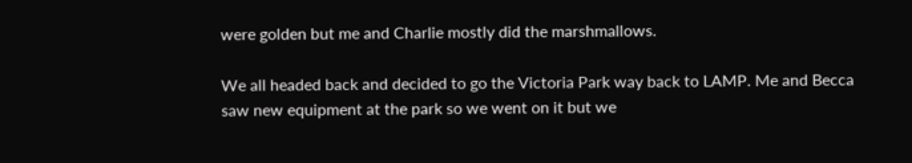were golden but me and Charlie mostly did the marshmallows.

We all headed back and decided to go the Victoria Park way back to LAMP. Me and Becca saw new equipment at the park so we went on it but we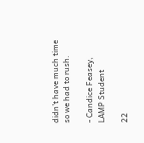didn’t have much time so we had to rush.

- Candice Feasey, LAMP Student

22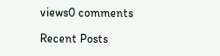views0 comments

Recent Posts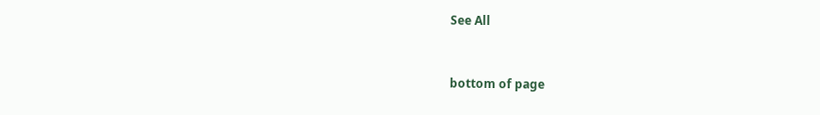See All


bottom of page